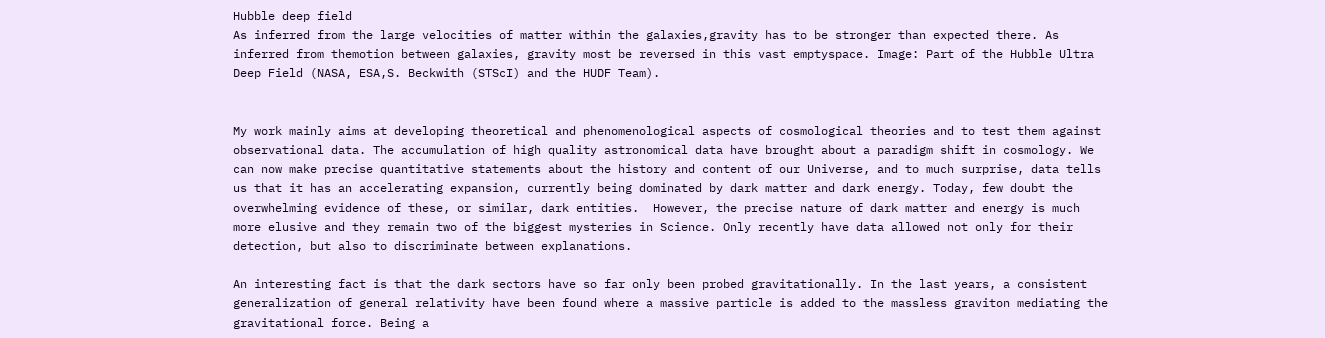Hubble deep field
As inferred from the large velocities of matter within the galaxies,gravity has to be stronger than expected there. As inferred from themotion between galaxies, gravity most be reversed in this vast emptyspace. Image: Part of the Hubble Ultra Deep Field (NASA, ESA,S. Beckwith (STScI) and the HUDF Team).


My work mainly aims at developing theoretical and phenomenological aspects of cosmological theories and to test them against observational data. The accumulation of high quality astronomical data have brought about a paradigm shift in cosmology. We can now make precise quantitative statements about the history and content of our Universe, and to much surprise, data tells us that it has an accelerating expansion, currently being dominated by dark matter and dark energy. Today, few doubt the overwhelming evidence of these, or similar, dark entities.  However, the precise nature of dark matter and energy is much more elusive and they remain two of the biggest mysteries in Science. Only recently have data allowed not only for their detection, but also to discriminate between explanations.

An interesting fact is that the dark sectors have so far only been probed gravitationally. In the last years, a consistent generalization of general relativity have been found where a massive particle is added to the massless graviton mediating the gravitational force. Being a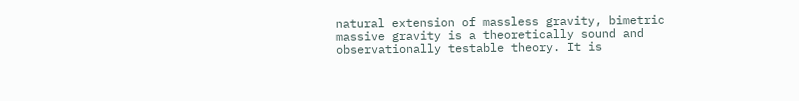natural extension of massless gravity, bimetric massive gravity is a theoretically sound and observationally testable theory. It is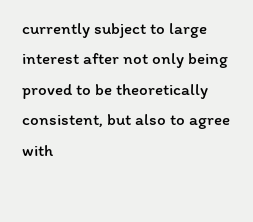currently subject to large interest after not only being proved to be theoretically consistent, but also to agree with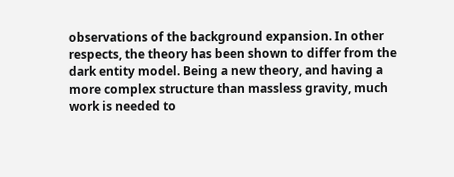observations of the background expansion. In other respects, the theory has been shown to differ from the dark entity model. Being a new theory, and having a more complex structure than massless gravity, much work is needed to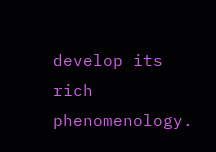develop its rich phenomenology.